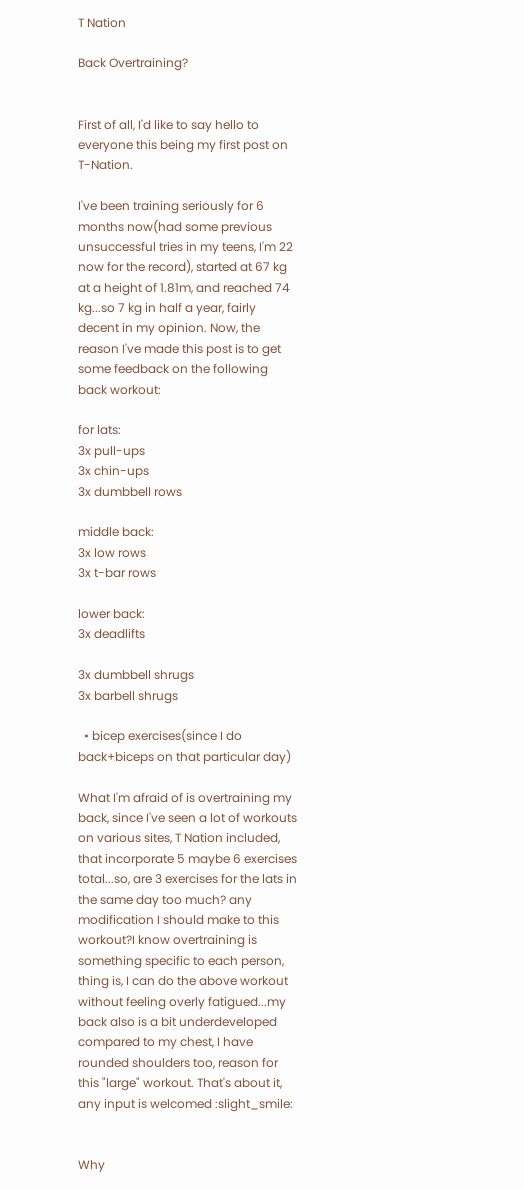T Nation

Back Overtraining?


First of all, I'd like to say hello to everyone this being my first post on T-Nation.

I've been training seriously for 6 months now(had some previous unsuccessful tries in my teens, I'm 22 now for the record), started at 67 kg at a height of 1.81m, and reached 74 kg...so 7 kg in half a year, fairly decent in my opinion. Now, the reason I've made this post is to get some feedback on the following back workout:

for lats:
3x pull-ups
3x chin-ups
3x dumbbell rows

middle back:
3x low rows
3x t-bar rows

lower back:
3x deadlifts

3x dumbbell shrugs
3x barbell shrugs

  • bicep exercises(since I do back+biceps on that particular day)

What I'm afraid of is overtraining my back, since I've seen a lot of workouts on various sites, T Nation included, that incorporate 5 maybe 6 exercises total...so, are 3 exercises for the lats in the same day too much? any modification I should make to this workout?I know overtraining is something specific to each person, thing is, I can do the above workout without feeling overly fatigued...my back also is a bit underdeveloped compared to my chest, I have rounded shoulders too, reason for this "large" workout. That's about it, any input is welcomed :slight_smile:


Why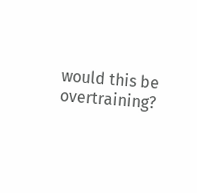would this be overtraining?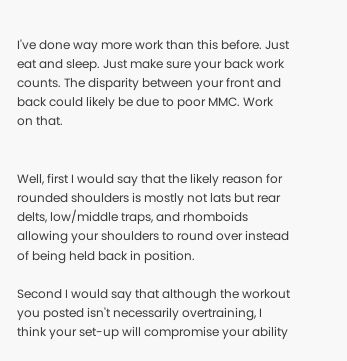I've done way more work than this before. Just eat and sleep. Just make sure your back work counts. The disparity between your front and back could likely be due to poor MMC. Work on that.


Well, first I would say that the likely reason for rounded shoulders is mostly not lats but rear delts, low/middle traps, and rhomboids allowing your shoulders to round over instead of being held back in position.

Second I would say that although the workout you posted isn't necessarily overtraining, I think your set-up will compromise your ability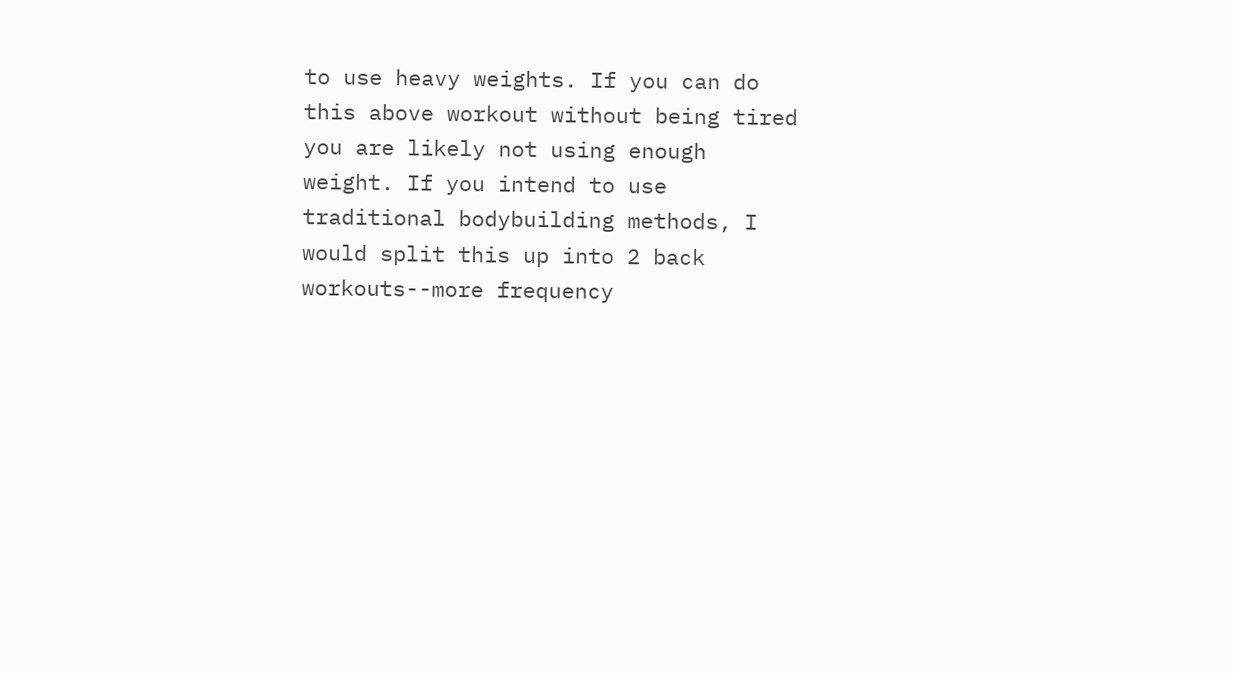to use heavy weights. If you can do this above workout without being tired you are likely not using enough weight. If you intend to use traditional bodybuilding methods, I would split this up into 2 back workouts--more frequency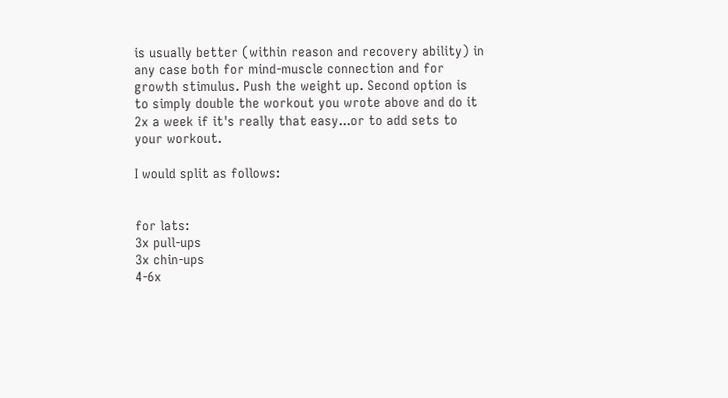is usually better (within reason and recovery ability) in any case both for mind-muscle connection and for growth stimulus. Push the weight up. Second option is to simply double the workout you wrote above and do it 2x a week if it's really that easy...or to add sets to your workout.

I would split as follows:


for lats:
3x pull-ups
3x chin-ups
4-6x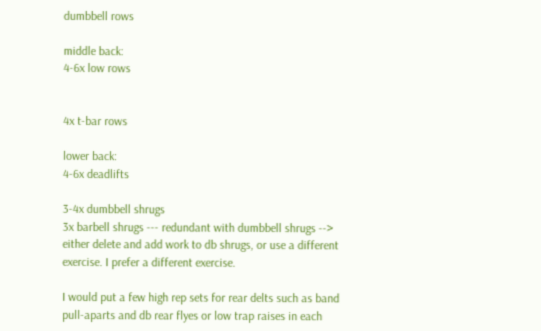dumbbell rows

middle back:
4-6x low rows


4x t-bar rows

lower back:
4-6x deadlifts

3-4x dumbbell shrugs
3x barbell shrugs --- redundant with dumbbell shrugs --> either delete and add work to db shrugs, or use a different exercise. I prefer a different exercise.

I would put a few high rep sets for rear delts such as band pull-aparts and db rear flyes or low trap raises in each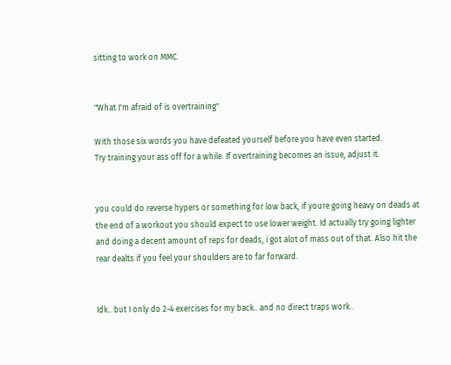sitting to work on MMC.


"What I'm afraid of is overtraining"

With those six words you have defeated yourself before you have even started.
Try training your ass off for a while. If overtraining becomes an issue, adjust it.


you could do reverse hypers or something for low back, if youre going heavy on deads at the end of a workout you should expect to use lower weight. Id actually try going lighter and doing a decent amount of reps for deads, i got alot of mass out of that. Also hit the rear dealts if you feel your shoulders are to far forward.


Idk.. but I only do 2-4 exercises for my back.. and no direct traps work..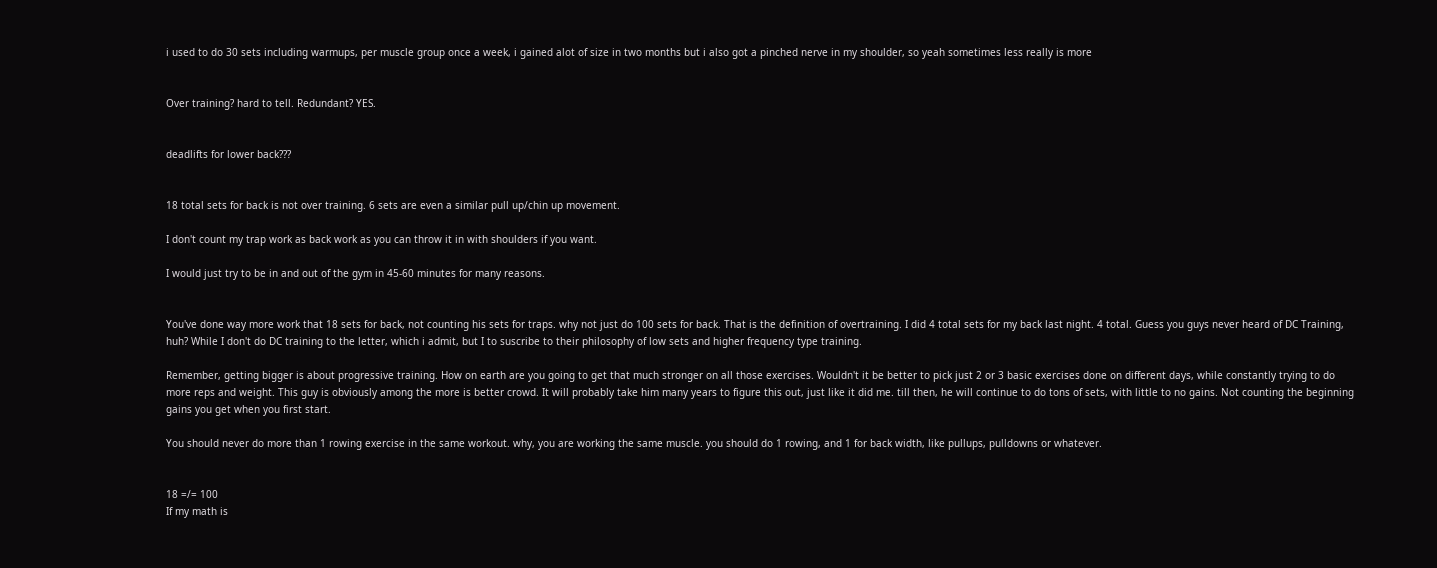i used to do 30 sets including warmups, per muscle group once a week, i gained alot of size in two months but i also got a pinched nerve in my shoulder, so yeah sometimes less really is more


Over training? hard to tell. Redundant? YES.


deadlifts for lower back???


18 total sets for back is not over training. 6 sets are even a similar pull up/chin up movement.

I don't count my trap work as back work as you can throw it in with shoulders if you want.

I would just try to be in and out of the gym in 45-60 minutes for many reasons.


You've done way more work that 18 sets for back, not counting his sets for traps. why not just do 100 sets for back. That is the definition of overtraining. I did 4 total sets for my back last night. 4 total. Guess you guys never heard of DC Training, huh? While I don't do DC training to the letter, which i admit, but I to suscribe to their philosophy of low sets and higher frequency type training.

Remember, getting bigger is about progressive training. How on earth are you going to get that much stronger on all those exercises. Wouldn't it be better to pick just 2 or 3 basic exercises done on different days, while constantly trying to do more reps and weight. This guy is obviously among the more is better crowd. It will probably take him many years to figure this out, just like it did me. till then, he will continue to do tons of sets, with little to no gains. Not counting the beginning gains you get when you first start.

You should never do more than 1 rowing exercise in the same workout. why, you are working the same muscle. you should do 1 rowing, and 1 for back width, like pullups, pulldowns or whatever.


18 =/= 100
If my math is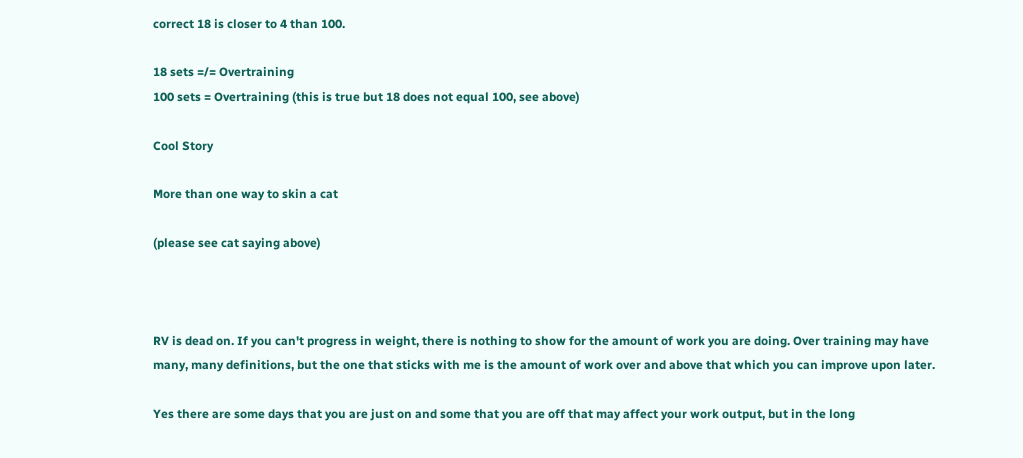correct 18 is closer to 4 than 100.

18 sets =/= Overtraining
100 sets = Overtraining (this is true but 18 does not equal 100, see above)

Cool Story

More than one way to skin a cat

(please see cat saying above)



RV is dead on. If you can't progress in weight, there is nothing to show for the amount of work you are doing. Over training may have many, many definitions, but the one that sticks with me is the amount of work over and above that which you can improve upon later.

Yes there are some days that you are just on and some that you are off that may affect your work output, but in the long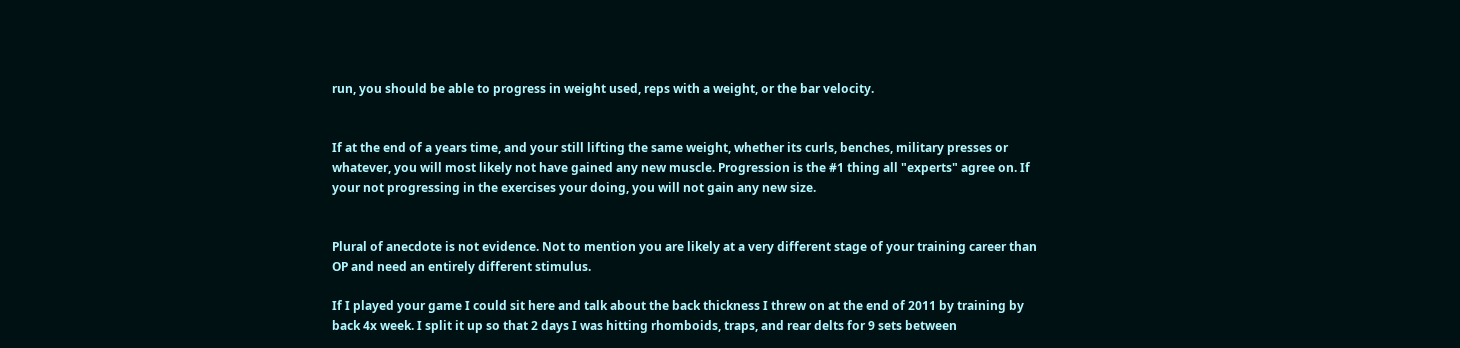run, you should be able to progress in weight used, reps with a weight, or the bar velocity.


If at the end of a years time, and your still lifting the same weight, whether its curls, benches, military presses or whatever, you will most likely not have gained any new muscle. Progression is the #1 thing all "experts" agree on. If your not progressing in the exercises your doing, you will not gain any new size.


Plural of anecdote is not evidence. Not to mention you are likely at a very different stage of your training career than OP and need an entirely different stimulus.

If I played your game I could sit here and talk about the back thickness I threw on at the end of 2011 by training by back 4x week. I split it up so that 2 days I was hitting rhomboids, traps, and rear delts for 9 sets between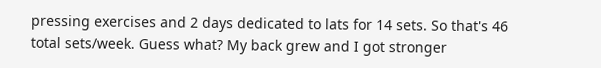pressing exercises and 2 days dedicated to lats for 14 sets. So that's 46 total sets/week. Guess what? My back grew and I got stronger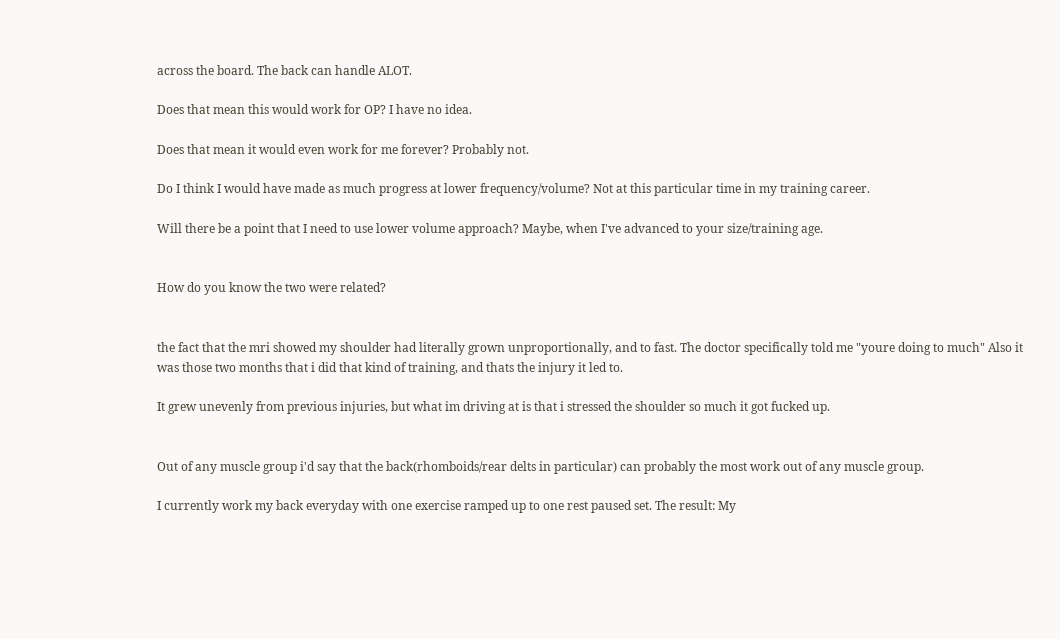across the board. The back can handle ALOT.

Does that mean this would work for OP? I have no idea.

Does that mean it would even work for me forever? Probably not.

Do I think I would have made as much progress at lower frequency/volume? Not at this particular time in my training career.

Will there be a point that I need to use lower volume approach? Maybe, when I've advanced to your size/training age.


How do you know the two were related?


the fact that the mri showed my shoulder had literally grown unproportionally, and to fast. The doctor specifically told me "youre doing to much" Also it was those two months that i did that kind of training, and thats the injury it led to.

It grew unevenly from previous injuries, but what im driving at is that i stressed the shoulder so much it got fucked up.


Out of any muscle group i'd say that the back(rhomboids/rear delts in particular) can probably the most work out of any muscle group.

I currently work my back everyday with one exercise ramped up to one rest paused set. The result: My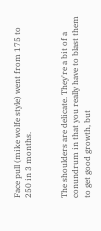Face pull (mike wolfe style) went from 175 to 250 in 3 months.


The shoulders are delicate. They're a bit of a conundrum in that you really have to blast them to get good growth, but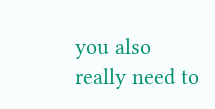you also really need to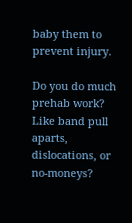baby them to prevent injury.

Do you do much prehab work? Like band pull aparts, dislocations, or no-moneys?